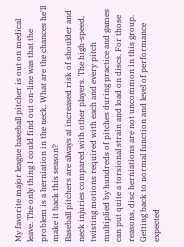My favorite major league baseball pitcher is out on medical leave. The only thing I could find out on-line was that the problem is a herniation in the neck. What are the chances he'll make it back this season?
Baseball pitchers are always at increased risk of shoulder and neck injuries compared with other players. The high-speed, twisting motions required with each and every pitch multiplied by hundreds of pitches during practice and games can put quite a torsional strain and load on discs. For those reasons, disc herniations are not uncommon in this group. Getting back to normal function and level of performance expected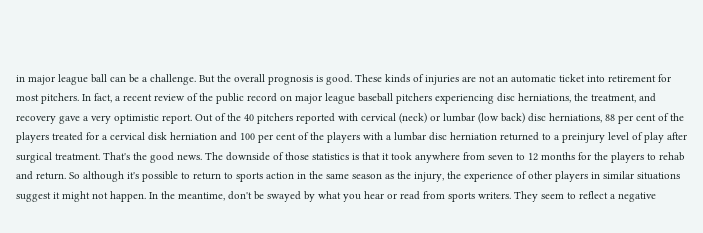in major league ball can be a challenge. But the overall prognosis is good. These kinds of injuries are not an automatic ticket into retirement for most pitchers. In fact, a recent review of the public record on major league baseball pitchers experiencing disc herniations, the treatment, and recovery gave a very optimistic report. Out of the 40 pitchers reported with cervical (neck) or lumbar (low back) disc herniations, 88 per cent of the players treated for a cervical disk herniation and 100 per cent of the players with a lumbar disc herniation returned to a preinjury level of play after surgical treatment. That's the good news. The downside of those statistics is that it took anywhere from seven to 12 months for the players to rehab and return. So although it's possible to return to sports action in the same season as the injury, the experience of other players in similar situations suggest it might not happen. In the meantime, don't be swayed by what you hear or read from sports writers. They seem to reflect a negative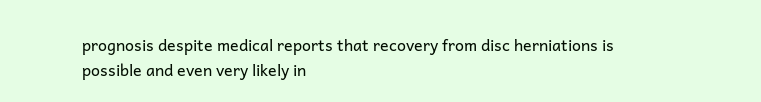prognosis despite medical reports that recovery from disc herniations is possible and even very likely in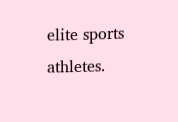elite sports athletes.